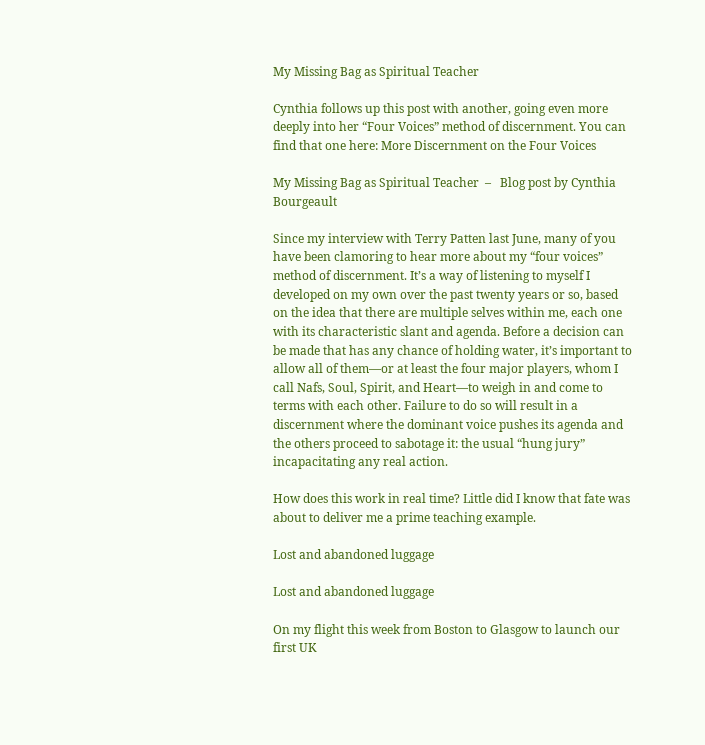My Missing Bag as Spiritual Teacher

Cynthia follows up this post with another, going even more deeply into her “Four Voices” method of discernment. You can find that one here: More Discernment on the Four Voices

My Missing Bag as Spiritual Teacher  –   Blog post by Cynthia Bourgeault

Since my interview with Terry Patten last June, many of you have been clamoring to hear more about my “four voices” method of discernment. It’s a way of listening to myself I developed on my own over the past twenty years or so, based on the idea that there are multiple selves within me, each one with its characteristic slant and agenda. Before a decision can be made that has any chance of holding water, it’s important to allow all of them—or at least the four major players, whom I call Nafs, Soul, Spirit, and Heart—to weigh in and come to terms with each other. Failure to do so will result in a discernment where the dominant voice pushes its agenda and the others proceed to sabotage it: the usual “hung jury” incapacitating any real action.

How does this work in real time? Little did I know that fate was about to deliver me a prime teaching example.

Lost and abandoned luggage

Lost and abandoned luggage

On my flight this week from Boston to Glasgow to launch our first UK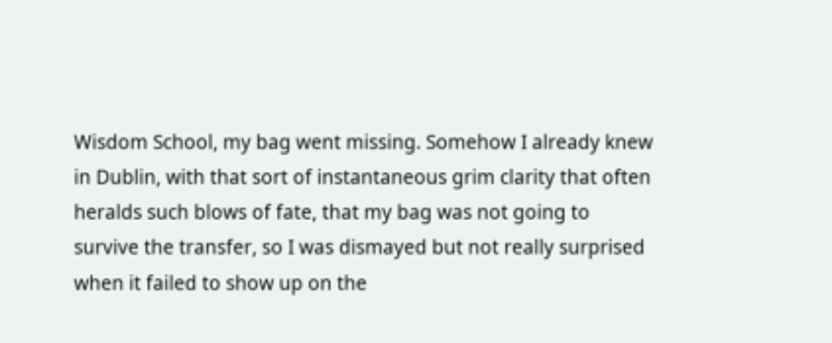Wisdom School, my bag went missing. Somehow I already knew in Dublin, with that sort of instantaneous grim clarity that often heralds such blows of fate, that my bag was not going to survive the transfer, so I was dismayed but not really surprised when it failed to show up on the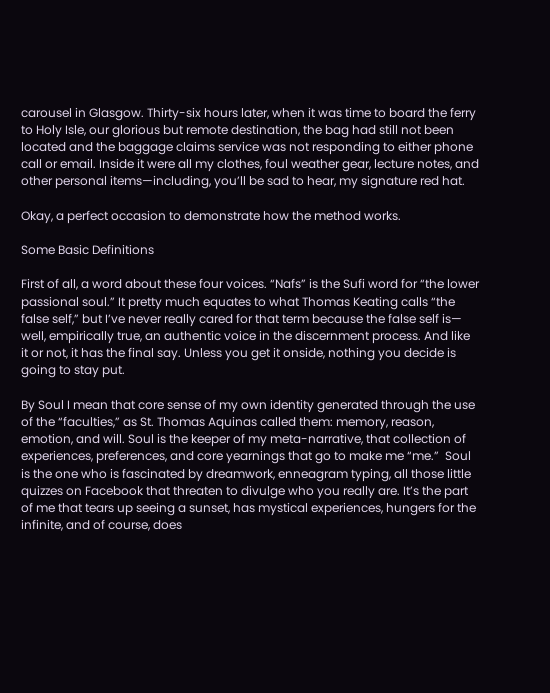carousel in Glasgow. Thirty-six hours later, when it was time to board the ferry to Holy Isle, our glorious but remote destination, the bag had still not been located and the baggage claims service was not responding to either phone call or email. Inside it were all my clothes, foul weather gear, lecture notes, and other personal items—including, you’ll be sad to hear, my signature red hat.

Okay, a perfect occasion to demonstrate how the method works.

Some Basic Definitions

First of all, a word about these four voices. “Nafs” is the Sufi word for “the lower passional soul.” It pretty much equates to what Thomas Keating calls “the false self,” but I’ve never really cared for that term because the false self is— well, empirically true, an authentic voice in the discernment process. And like it or not, it has the final say. Unless you get it onside, nothing you decide is going to stay put.

By Soul I mean that core sense of my own identity generated through the use of the “faculties,” as St. Thomas Aquinas called them: memory, reason, emotion, and will. Soul is the keeper of my meta-narrative, that collection of experiences, preferences, and core yearnings that go to make me “me.”  Soul is the one who is fascinated by dreamwork, enneagram typing, all those little quizzes on Facebook that threaten to divulge who you really are. It’s the part of me that tears up seeing a sunset, has mystical experiences, hungers for the infinite, and of course, does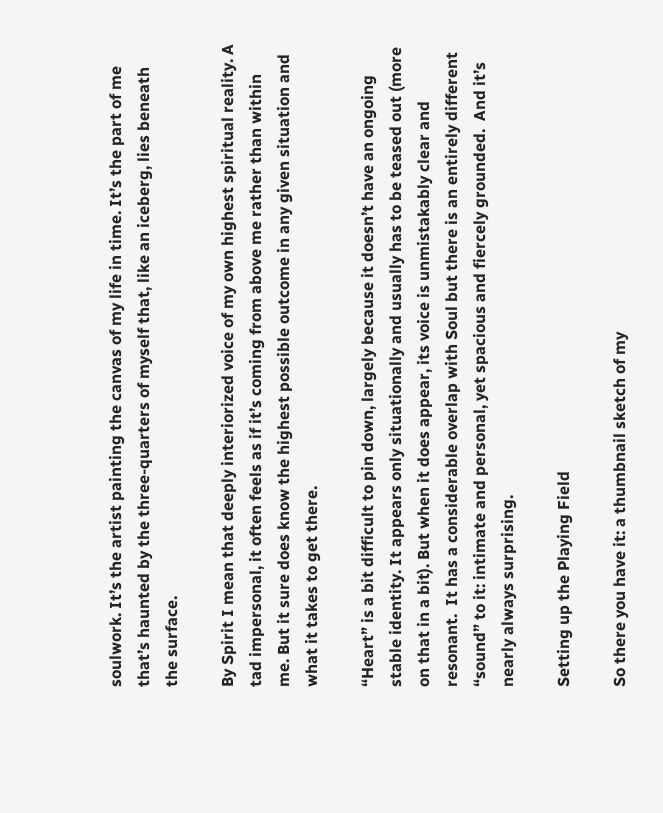soulwork. It’s the artist painting the canvas of my life in time. It’s the part of me that’s haunted by the three-quarters of myself that, like an iceberg, lies beneath the surface.

By Spirit I mean that deeply interiorized voice of my own highest spiritual reality. A tad impersonal, it often feels as if it’s coming from above me rather than within me. But it sure does know the highest possible outcome in any given situation and what it takes to get there.

“Heart” is a bit difficult to pin down, largely because it doesn’t have an ongoing stable identity. It appears only situationally and usually has to be teased out (more on that in a bit). But when it does appear, its voice is unmistakably clear and resonant.  It has a considerable overlap with Soul but there is an entirely different “sound” to it: intimate and personal, yet spacious and fiercely grounded.  And it’s nearly always surprising.

Setting up the Playing Field

So there you have it: a thumbnail sketch of my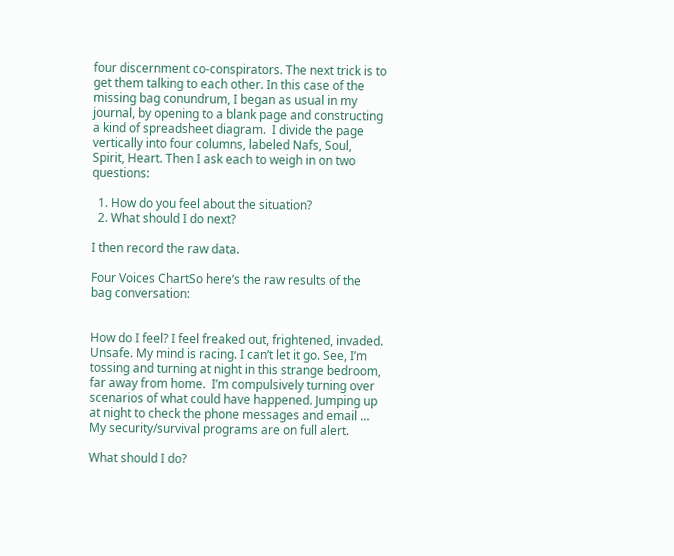four discernment co-conspirators. The next trick is to get them talking to each other. In this case of the missing bag conundrum, I began as usual in my journal, by opening to a blank page and constructing a kind of spreadsheet diagram.  I divide the page vertically into four columns, labeled Nafs, Soul, Spirit, Heart. Then I ask each to weigh in on two questions:

  1. How do you feel about the situation?
  2. What should I do next?

I then record the raw data.

Four Voices ChartSo here’s the raw results of the bag conversation:


How do I feel? I feel freaked out, frightened, invaded. Unsafe. My mind is racing. I can’t let it go. See, I’m tossing and turning at night in this strange bedroom, far away from home.  I’m compulsively turning over scenarios of what could have happened. Jumping up at night to check the phone messages and email … My security/survival programs are on full alert.

What should I do?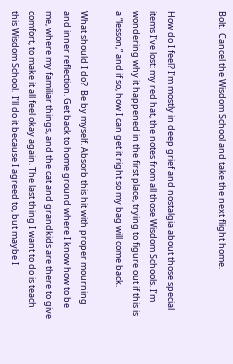Bolt.  Cancel the Wisdom School and take the next flight home.


How do I feel? I’m mostly in deep grief and nostalgia about those special items I’ve lost: my red hat, the notes from all those Wisdom Schools. I’m wondering why it happened in the first place, trying to figure out if this is a “lesson,” and if so, how I can get it right so my bag will come back.

What should I do?  Be by myself. Absorb this hit with proper mourning and inner reflection. Get back to home ground where I know how to be me, where my familiar things, and the cat and grandkids are there to give comfort, to make it all feel okay again. The last thing I want to do is teach this Wisdom School.  I’ll do it because I agreed to, but maybe I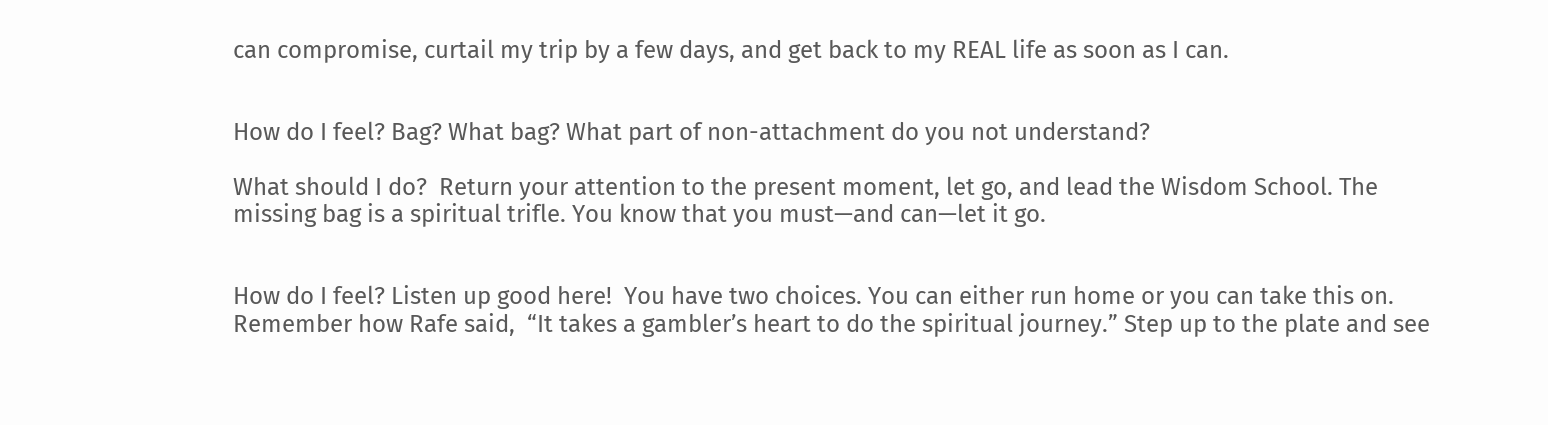can compromise, curtail my trip by a few days, and get back to my REAL life as soon as I can.


How do I feel? Bag? What bag? What part of non-attachment do you not understand?

What should I do?  Return your attention to the present moment, let go, and lead the Wisdom School. The missing bag is a spiritual trifle. You know that you must—and can—let it go.


How do I feel? Listen up good here!  You have two choices. You can either run home or you can take this on. Remember how Rafe said,  “It takes a gambler’s heart to do the spiritual journey.” Step up to the plate and see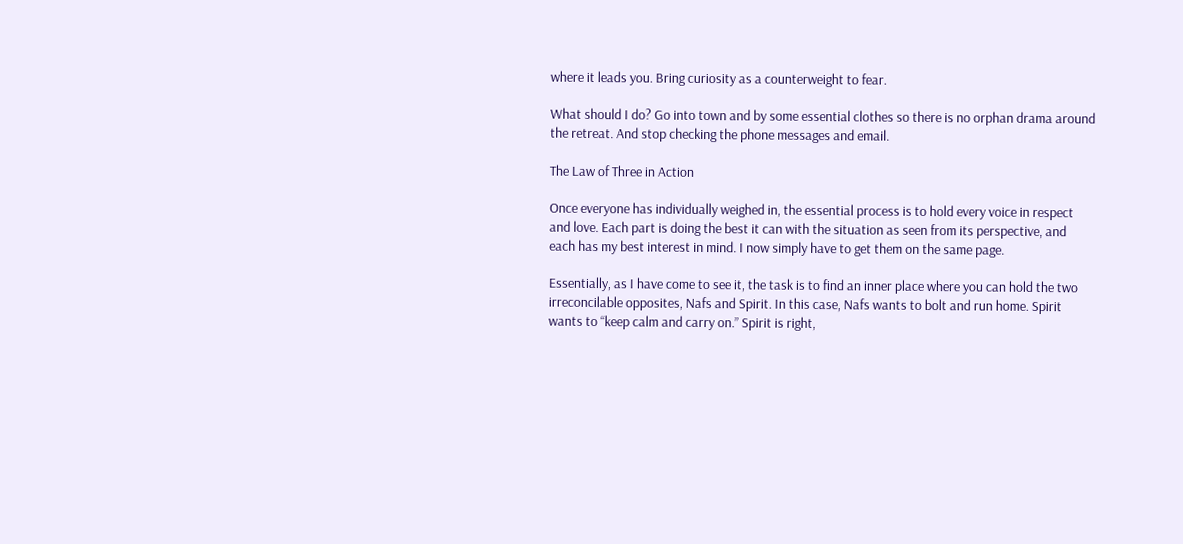where it leads you. Bring curiosity as a counterweight to fear.

What should I do? Go into town and by some essential clothes so there is no orphan drama around the retreat. And stop checking the phone messages and email.

The Law of Three in Action

Once everyone has individually weighed in, the essential process is to hold every voice in respect and love. Each part is doing the best it can with the situation as seen from its perspective, and each has my best interest in mind. I now simply have to get them on the same page.

Essentially, as I have come to see it, the task is to find an inner place where you can hold the two irreconcilable opposites, Nafs and Spirit. In this case, Nafs wants to bolt and run home. Spirit wants to “keep calm and carry on.” Spirit is right,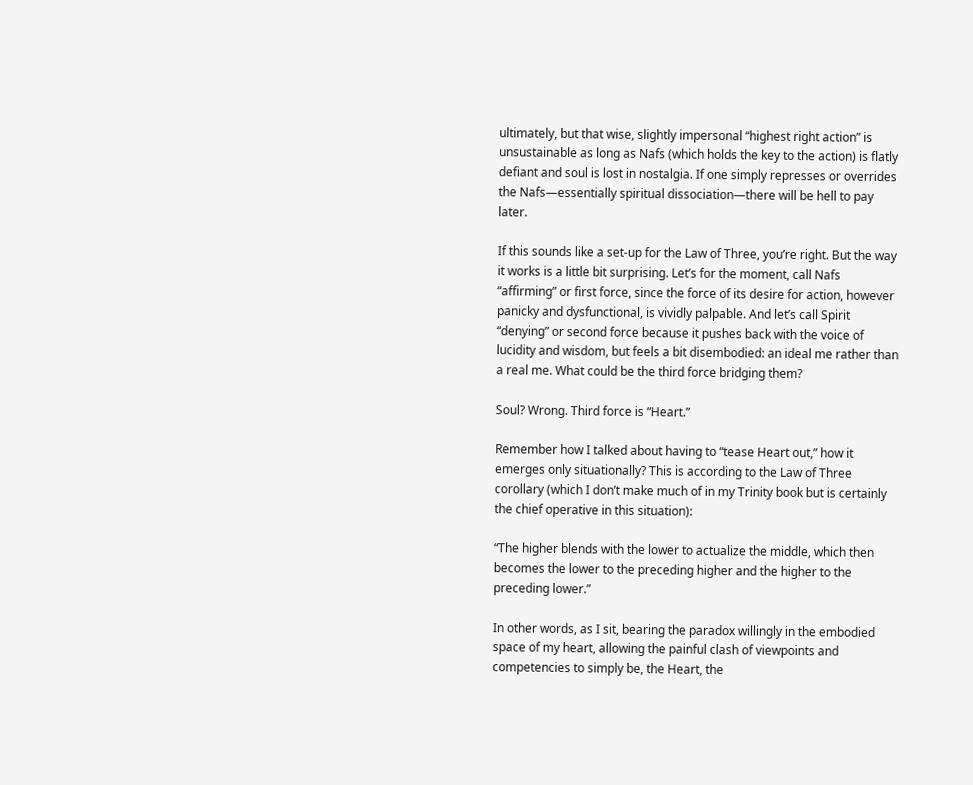ultimately, but that wise, slightly impersonal “highest right action” is unsustainable as long as Nafs (which holds the key to the action) is flatly defiant and soul is lost in nostalgia. If one simply represses or overrides the Nafs—essentially spiritual dissociation—there will be hell to pay later.

If this sounds like a set-up for the Law of Three, you’re right. But the way it works is a little bit surprising. Let’s for the moment, call Nafs “affirming” or first force, since the force of its desire for action, however panicky and dysfunctional, is vividly palpable. And let’s call Spirit “denying” or second force because it pushes back with the voice of lucidity and wisdom, but feels a bit disembodied: an ideal me rather than a real me. What could be the third force bridging them?

Soul? Wrong. Third force is “Heart.”

Remember how I talked about having to “tease Heart out,” how it emerges only situationally? This is according to the Law of Three corollary (which I don’t make much of in my Trinity book but is certainly the chief operative in this situation):

“The higher blends with the lower to actualize the middle, which then becomes the lower to the preceding higher and the higher to the preceding lower.”

In other words, as I sit, bearing the paradox willingly in the embodied space of my heart, allowing the painful clash of viewpoints and competencies to simply be, the Heart, the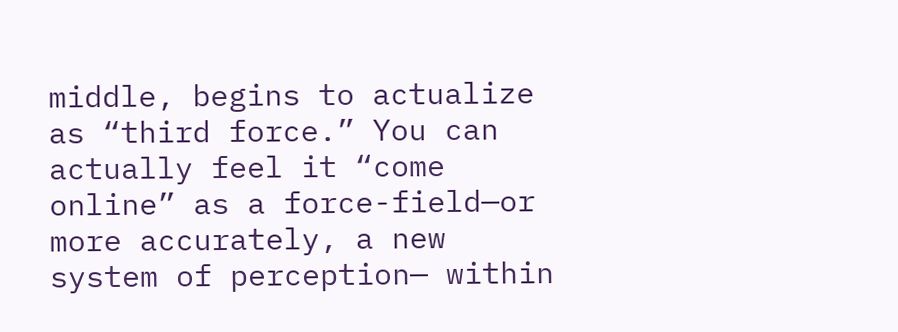middle, begins to actualize as “third force.” You can actually feel it “come online” as a force-field—or more accurately, a new system of perception— within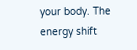your body. The energy shift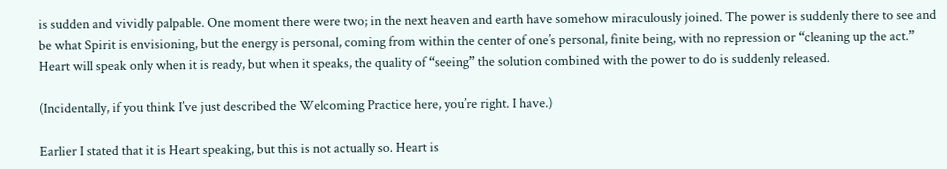is sudden and vividly palpable. One moment there were two; in the next heaven and earth have somehow miraculously joined. The power is suddenly there to see and be what Spirit is envisioning, but the energy is personal, coming from within the center of one’s personal, finite being, with no repression or “cleaning up the act.” Heart will speak only when it is ready, but when it speaks, the quality of “seeing” the solution combined with the power to do is suddenly released.

(Incidentally, if you think I’ve just described the Welcoming Practice here, you’re right. I have.)

Earlier I stated that it is Heart speaking, but this is not actually so. Heart is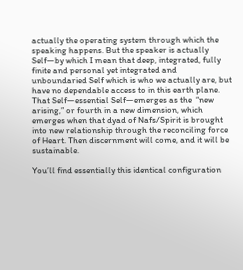actually the operating system through which the speaking happens. But the speaker is actually Self—by which I mean that deep, integrated, fully finite and personal yet integrated and unboundaried Self which is who we actually are, but have no dependable access to in this earth plane. That Self—essential Self—emerges as the  “new arising,” or fourth in a new dimension, which emerges when that dyad of Nafs/Spirit is brought into new relationship through the reconciling force of Heart. Then discernment will come, and it will be sustainable.

You’ll find essentially this identical configuration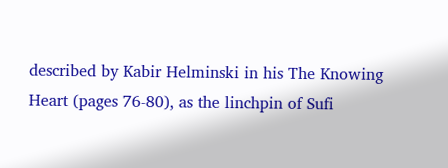described by Kabir Helminski in his The Knowing Heart (pages 76-80), as the linchpin of Sufi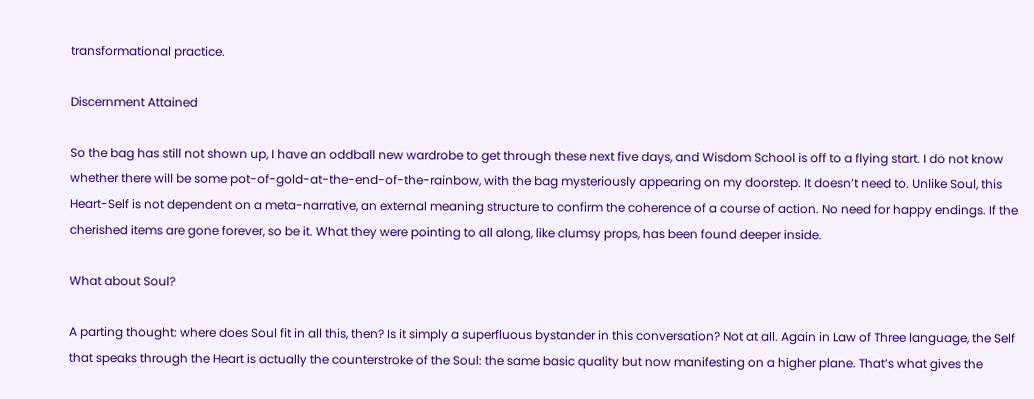transformational practice.

Discernment Attained

So the bag has still not shown up, I have an oddball new wardrobe to get through these next five days, and Wisdom School is off to a flying start. I do not know whether there will be some pot-of-gold-at-the-end-of-the-rainbow, with the bag mysteriously appearing on my doorstep. It doesn’t need to. Unlike Soul, this Heart-Self is not dependent on a meta-narrative, an external meaning structure to confirm the coherence of a course of action. No need for happy endings. If the cherished items are gone forever, so be it. What they were pointing to all along, like clumsy props, has been found deeper inside.

What about Soul?

A parting thought: where does Soul fit in all this, then? Is it simply a superfluous bystander in this conversation? Not at all. Again in Law of Three language, the Self that speaks through the Heart is actually the counterstroke of the Soul: the same basic quality but now manifesting on a higher plane. That’s what gives the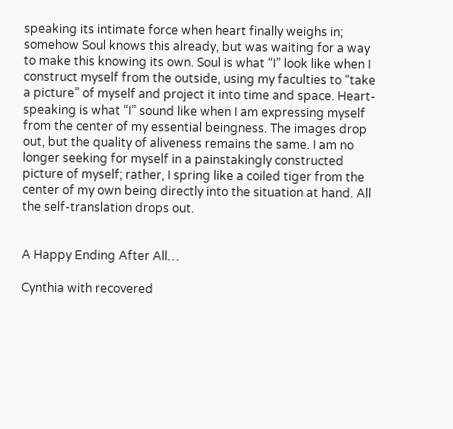speaking its intimate force when heart finally weighs in; somehow Soul knows this already, but was waiting for a way to make this knowing its own. Soul is what “I” look like when I construct myself from the outside, using my faculties to “take a picture” of myself and project it into time and space. Heart-speaking is what “I” sound like when I am expressing myself from the center of my essential beingness. The images drop out, but the quality of aliveness remains the same. I am no longer seeking for myself in a painstakingly constructed picture of myself; rather, I spring like a coiled tiger from the center of my own being directly into the situation at hand. All the self-translation drops out.


A Happy Ending After All…

Cynthia with recovered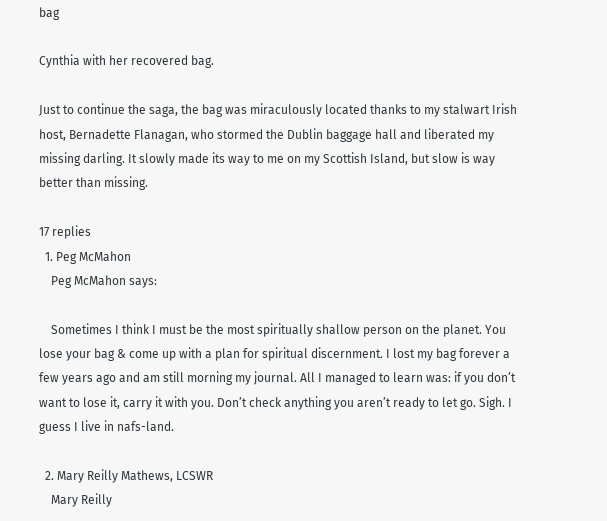bag

Cynthia with her recovered bag.

Just to continue the saga, the bag was miraculously located thanks to my stalwart Irish host, Bernadette Flanagan, who stormed the Dublin baggage hall and liberated my missing darling. It slowly made its way to me on my Scottish Island, but slow is way better than missing.

17 replies
  1. Peg McMahon
    Peg McMahon says:

    Sometimes I think I must be the most spiritually shallow person on the planet. You lose your bag & come up with a plan for spiritual discernment. I lost my bag forever a few years ago and am still morning my journal. All I managed to learn was: if you don’t want to lose it, carry it with you. Don’t check anything you aren’t ready to let go. Sigh. I guess I live in nafs-land.

  2. Mary Reilly Mathews, LCSWR
    Mary Reilly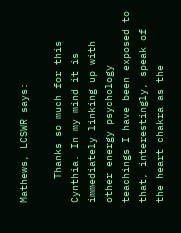Mathews, LCSWR says:

    Thanks so much for this Cynthia. In my mind it is immediately linking up with other energy psychology teachings I have been exposed to that, interestingly, speak of the heart chakra as the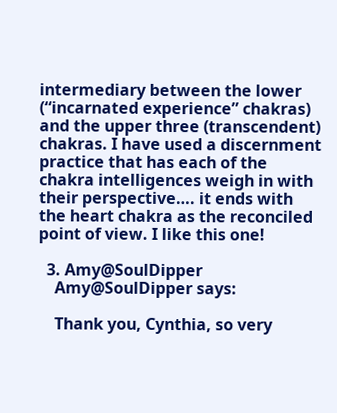intermediary between the lower (“incarnated experience” chakras) and the upper three (transcendent) chakras. I have used a discernment practice that has each of the chakra intelligences weigh in with their perspective…. it ends with the heart chakra as the reconciled point of view. I like this one!

  3. Amy@SoulDipper
    Amy@SoulDipper says:

    Thank you, Cynthia, so very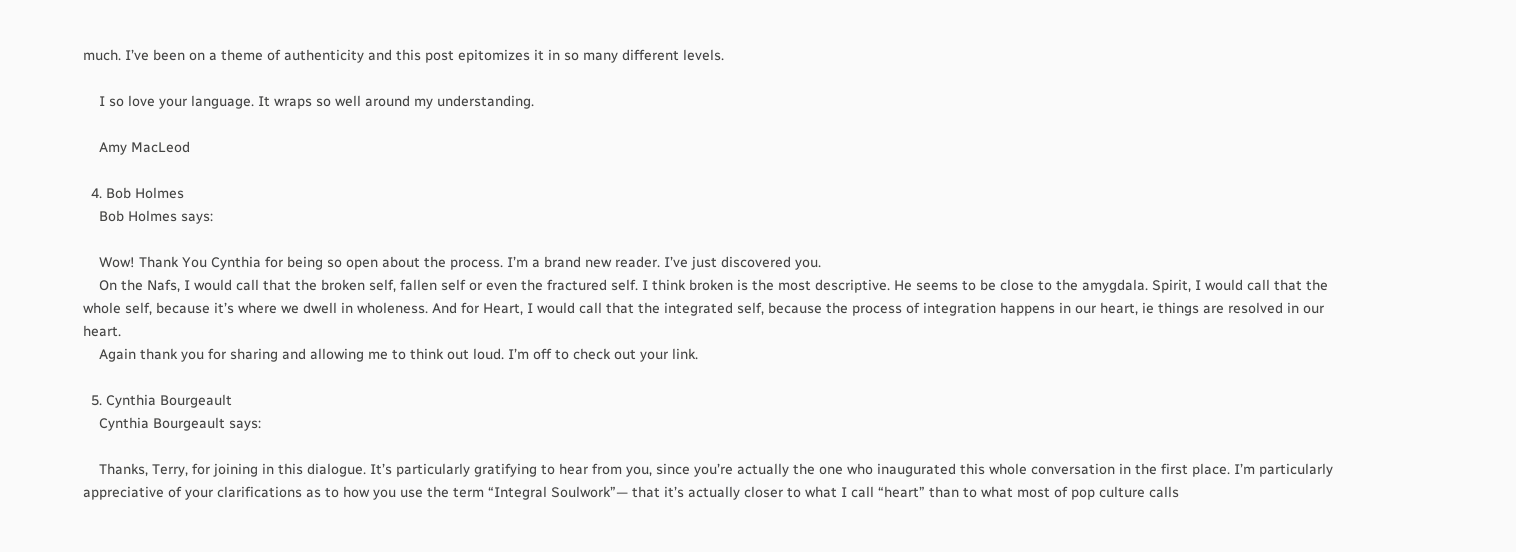much. I’ve been on a theme of authenticity and this post epitomizes it in so many different levels.

    I so love your language. It wraps so well around my understanding.

    Amy MacLeod

  4. Bob Holmes
    Bob Holmes says:

    Wow! Thank You Cynthia for being so open about the process. I’m a brand new reader. I’ve just discovered you.
    On the Nafs, I would call that the broken self, fallen self or even the fractured self. I think broken is the most descriptive. He seems to be close to the amygdala. Spirit, I would call that the whole self, because it’s where we dwell in wholeness. And for Heart, I would call that the integrated self, because the process of integration happens in our heart, ie things are resolved in our heart.
    Again thank you for sharing and allowing me to think out loud. I’m off to check out your link.

  5. Cynthia Bourgeault
    Cynthia Bourgeault says:

    Thanks, Terry, for joining in this dialogue. It’s particularly gratifying to hear from you, since you’re actually the one who inaugurated this whole conversation in the first place. I’m particularly appreciative of your clarifications as to how you use the term “Integral Soulwork”— that it’s actually closer to what I call “heart” than to what most of pop culture calls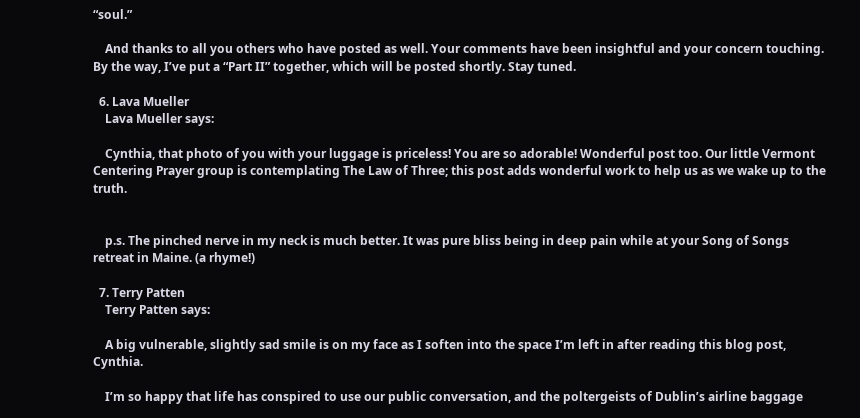“soul.”

    And thanks to all you others who have posted as well. Your comments have been insightful and your concern touching. By the way, I’ve put a “Part II” together, which will be posted shortly. Stay tuned.

  6. Lava Mueller
    Lava Mueller says:

    Cynthia, that photo of you with your luggage is priceless! You are so adorable! Wonderful post too. Our little Vermont Centering Prayer group is contemplating The Law of Three; this post adds wonderful work to help us as we wake up to the truth.


    p.s. The pinched nerve in my neck is much better. It was pure bliss being in deep pain while at your Song of Songs retreat in Maine. (a rhyme!)

  7. Terry Patten
    Terry Patten says:

    A big vulnerable, slightly sad smile is on my face as I soften into the space I’m left in after reading this blog post, Cynthia.

    I’m so happy that life has conspired to use our public conversation, and the poltergeists of Dublin’s airline baggage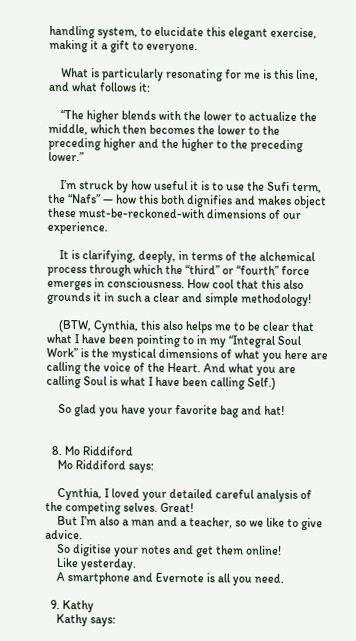handling system, to elucidate this elegant exercise, making it a gift to everyone.

    What is particularly resonating for me is this line, and what follows it:

    “The higher blends with the lower to actualize the middle, which then becomes the lower to the preceding higher and the higher to the preceding lower.”

    I’m struck by how useful it is to use the Sufi term, the “Nafs” — how this both dignifies and makes object these must-be-reckoned-with dimensions of our experience.

    It is clarifying, deeply, in terms of the alchemical process through which the “third” or “fourth” force emerges in consciousness. How cool that this also grounds it in such a clear and simple methodology!

    (BTW, Cynthia, this also helps me to be clear that what I have been pointing to in my “Integral Soul Work” is the mystical dimensions of what you here are calling the voice of the Heart. And what you are calling Soul is what I have been calling Self.)

    So glad you have your favorite bag and hat!


  8. Mo Riddiford
    Mo Riddiford says:

    Cynthia, I loved your detailed careful analysis of the competing selves. Great!
    But I’m also a man and a teacher, so we like to give advice.
    So digitise your notes and get them online!
    Like yesterday.
    A smartphone and Evernote is all you need.

  9. Kathy
    Kathy says: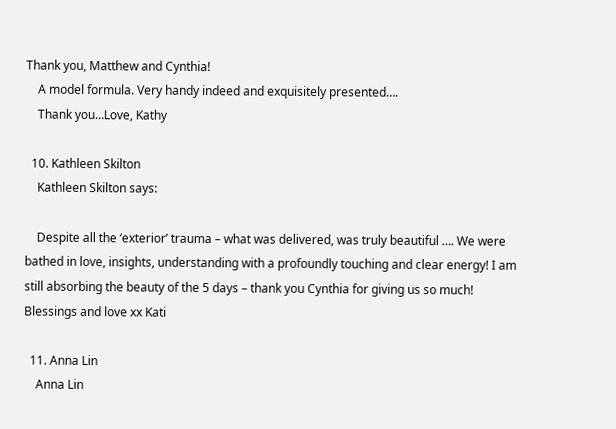Thank you, Matthew and Cynthia!
    A model formula. Very handy indeed and exquisitely presented….
    Thank you…Love, Kathy

  10. Kathleen Skilton
    Kathleen Skilton says:

    Despite all the ‘exterior’ trauma – what was delivered, was truly beautiful …. We were bathed in love, insights, understanding with a profoundly touching and clear energy! I am still absorbing the beauty of the 5 days – thank you Cynthia for giving us so much! Blessings and love xx Kati

  11. Anna Lin
    Anna Lin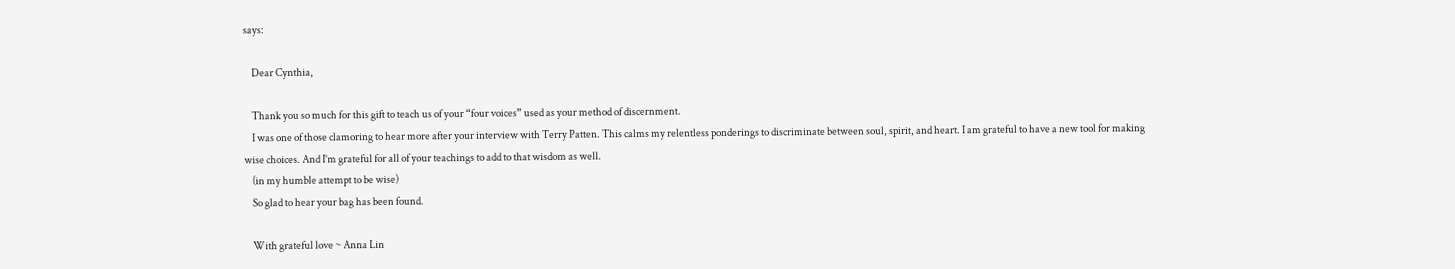says:

    Dear Cynthia,

    Thank you so much for this gift to teach us of your “four voices” used as your method of discernment.
    I was one of those clamoring to hear more after your interview with Terry Patten. This calms my relentless ponderings to discriminate between soul, spirit, and heart. I am grateful to have a new tool for making wise choices. And I’m grateful for all of your teachings to add to that wisdom as well.
    (in my humble attempt to be wise)
    So glad to hear your bag has been found.

    With grateful love ~ Anna Lin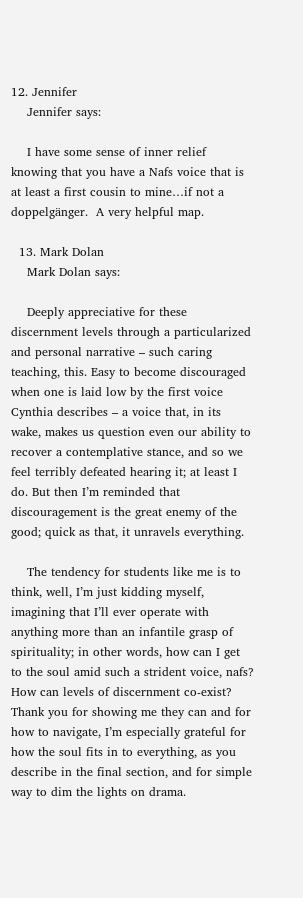12. Jennifer
    Jennifer says:

    I have some sense of inner relief knowing that you have a Nafs voice that is at least a first cousin to mine…if not a doppelgänger.  A very helpful map.

  13. Mark Dolan
    Mark Dolan says:

    Deeply appreciative for these discernment levels through a particularized and personal narrative – such caring teaching, this. Easy to become discouraged when one is laid low by the first voice Cynthia describes – a voice that, in its wake, makes us question even our ability to recover a contemplative stance, and so we feel terribly defeated hearing it; at least I do. But then I’m reminded that discouragement is the great enemy of the good; quick as that, it unravels everything.

    The tendency for students like me is to think, well, I’m just kidding myself, imagining that I’ll ever operate with anything more than an infantile grasp of spirituality; in other words, how can I get to the soul amid such a strident voice, nafs? How can levels of discernment co-exist? Thank you for showing me they can and for how to navigate, I’m especially grateful for how the soul fits in to everything, as you describe in the final section, and for simple way to dim the lights on drama.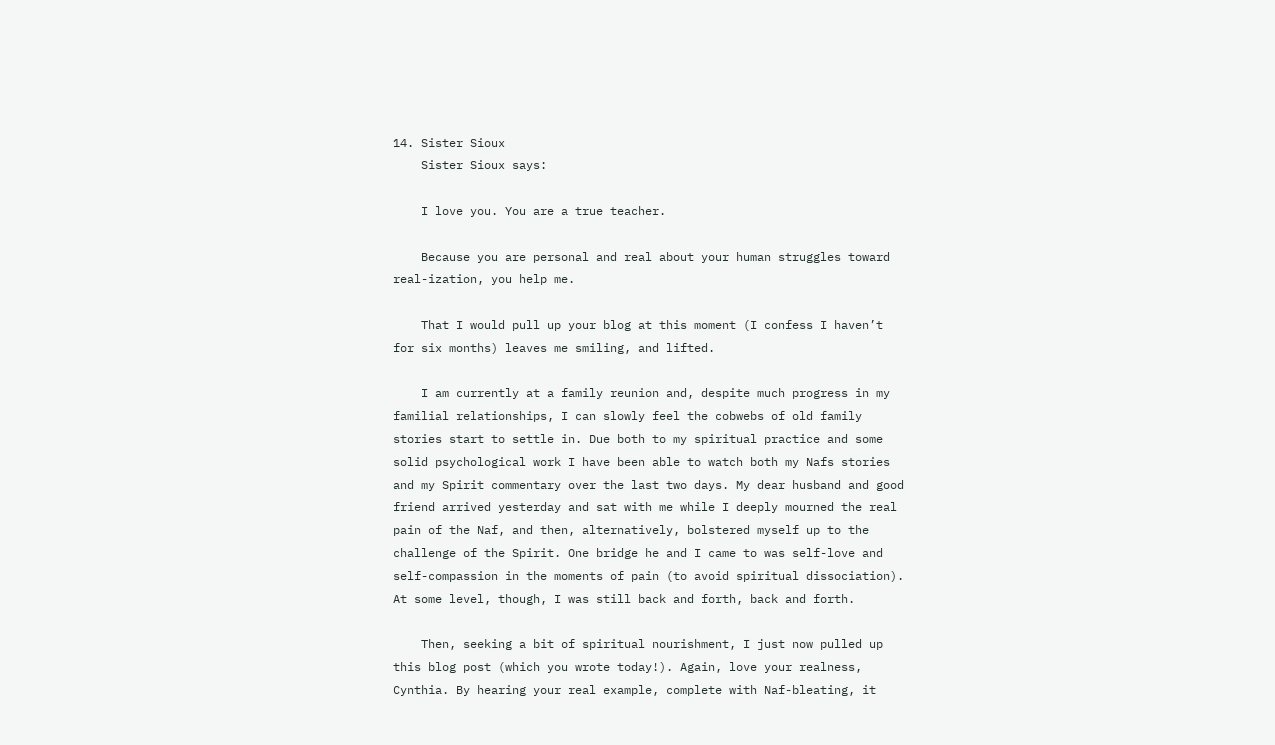14. Sister Sioux
    Sister Sioux says:

    I love you. You are a true teacher.

    Because you are personal and real about your human struggles toward real-ization, you help me.

    That I would pull up your blog at this moment (I confess I haven’t for six months) leaves me smiling, and lifted.

    I am currently at a family reunion and, despite much progress in my familial relationships, I can slowly feel the cobwebs of old family stories start to settle in. Due both to my spiritual practice and some solid psychological work I have been able to watch both my Nafs stories and my Spirit commentary over the last two days. My dear husband and good friend arrived yesterday and sat with me while I deeply mourned the real pain of the Naf, and then, alternatively, bolstered myself up to the challenge of the Spirit. One bridge he and I came to was self-love and self-compassion in the moments of pain (to avoid spiritual dissociation). At some level, though, I was still back and forth, back and forth.

    Then, seeking a bit of spiritual nourishment, I just now pulled up this blog post (which you wrote today!). Again, love your realness, Cynthia. By hearing your real example, complete with Naf-bleating, it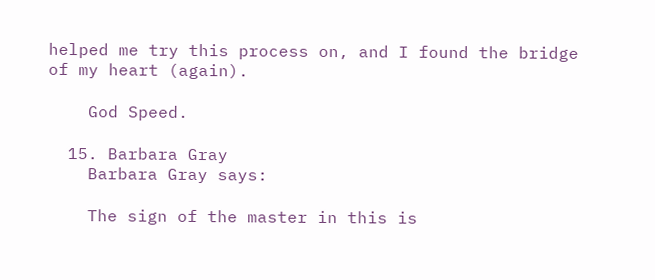helped me try this process on, and I found the bridge of my heart (again).

    God Speed.

  15. Barbara Gray
    Barbara Gray says:

    The sign of the master in this is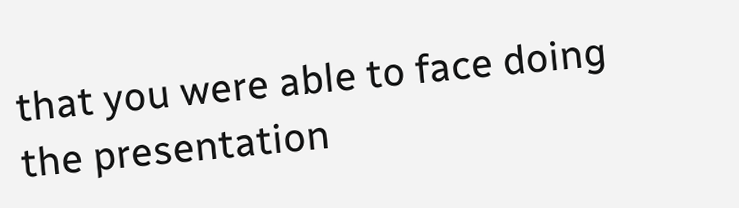that you were able to face doing the presentation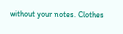without your notes. Clothes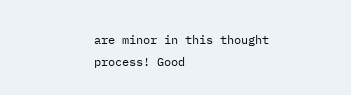are minor in this thought process! Good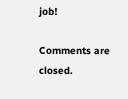job!

Comments are closed.